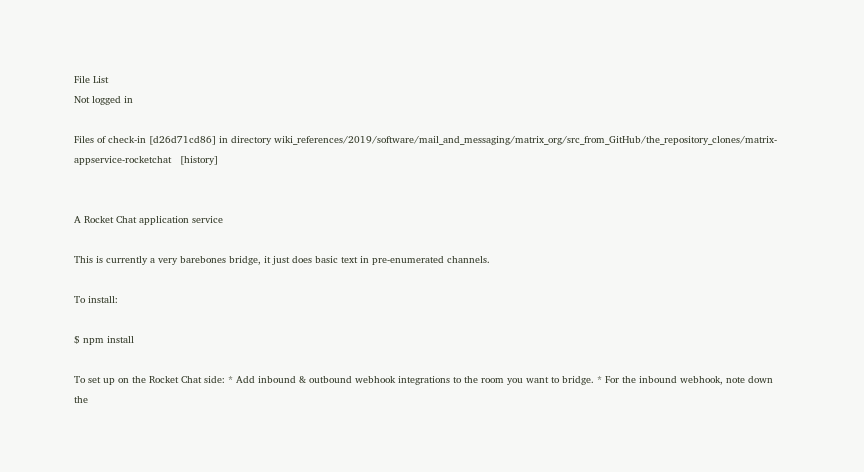File List
Not logged in

Files of check-in [d26d71cd86] in directory wiki_references/2019/software/mail_and_messaging/matrix_org/src_from_GitHub/the_repository_clones/matrix-appservice-rocketchat   [history]


A Rocket Chat application service

This is currently a very barebones bridge, it just does basic text in pre-enumerated channels.

To install:

$ npm install

To set up on the Rocket Chat side: * Add inbound & outbound webhook integrations to the room you want to bridge. * For the inbound webhook, note down the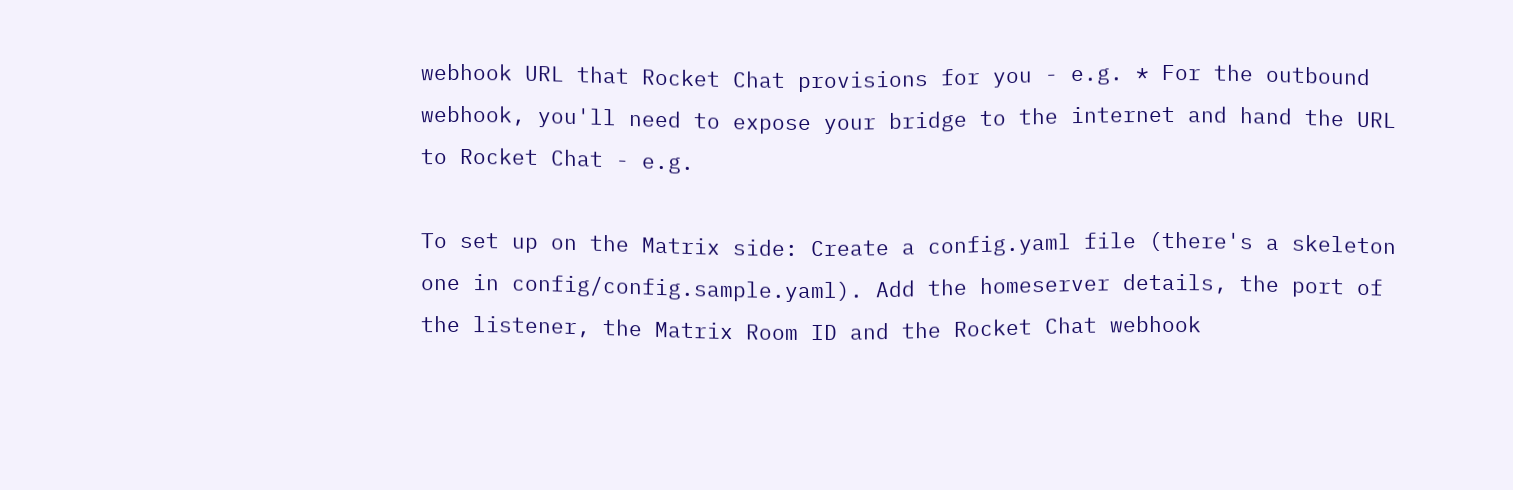webhook URL that Rocket Chat provisions for you - e.g. * For the outbound webhook, you'll need to expose your bridge to the internet and hand the URL to Rocket Chat - e.g.

To set up on the Matrix side: Create a config.yaml file (there's a skeleton one in config/config.sample.yaml). Add the homeserver details, the port of the listener, the Matrix Room ID and the Rocket Chat webhook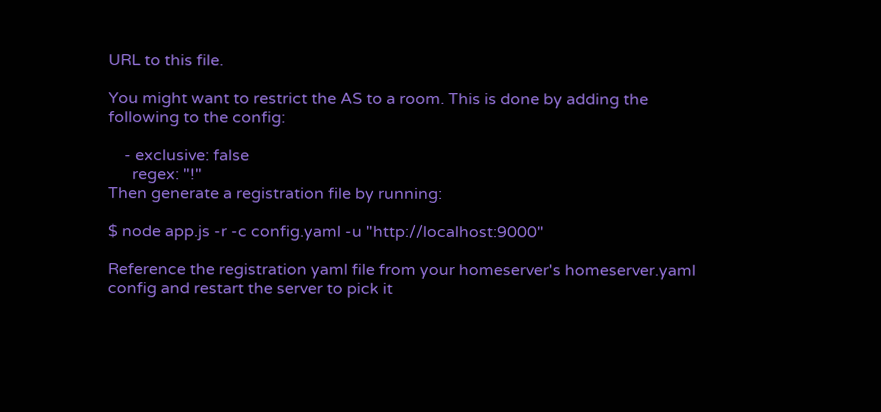URL to this file.

You might want to restrict the AS to a room. This is done by adding the following to the config:

    - exclusive: false
      regex: "!"
Then generate a registration file by running:

$ node app.js -r -c config.yaml -u "http://localhost:9000"

Reference the registration yaml file from your homeserver's homeserver.yaml config and restart the server to pick it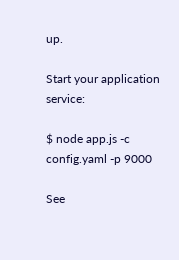up.

Start your application service:

$ node app.js -c config.yaml -p 9000

See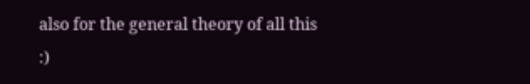also for the general theory of all this :)